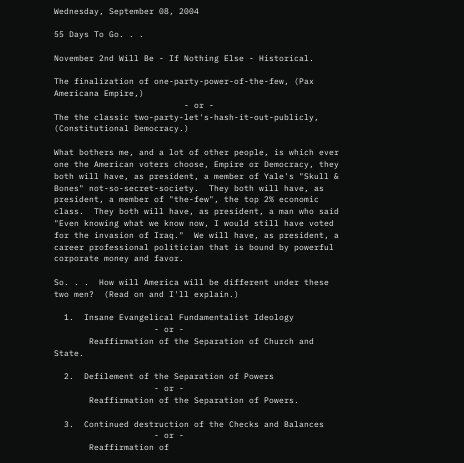Wednesday, September 08, 2004

55 Days To Go. . .

November 2nd Will Be - If Nothing Else - Historical.

The finalization of one-party-power-of-the-few, (Pax Americana Empire,)
                          - or -
The the classic two-party-let's-hash-it-out-publicly, (Constitutional Democracy.)

What bothers me, and a lot of other people, is which ever one the American voters choose, Empire or Democracy, they both will have, as president, a member of Yale's "Skull & Bones" not-so-secret-society.  They both will have, as president, a member of "the-few", the top 2% economic class.  They both will have, as president, a man who said "Even knowing what we know now, I would still have voted for the invasion of Iraq."  We will have, as president, a career professional politician that is bound by powerful corporate money and favor.

So. . .  How will America will be different under these two men?  (Read on and I'll explain.)

  1.  Insane Evangelical Fundamentalist Ideology
                    - or -
       Reaffirmation of the Separation of Church and State.

  2.  Defilement of the Separation of Powers
                    - or -
       Reaffirmation of the Separation of Powers.

  3.  Continued destruction of the Checks and Balances
                    - or -
       Reaffirmation of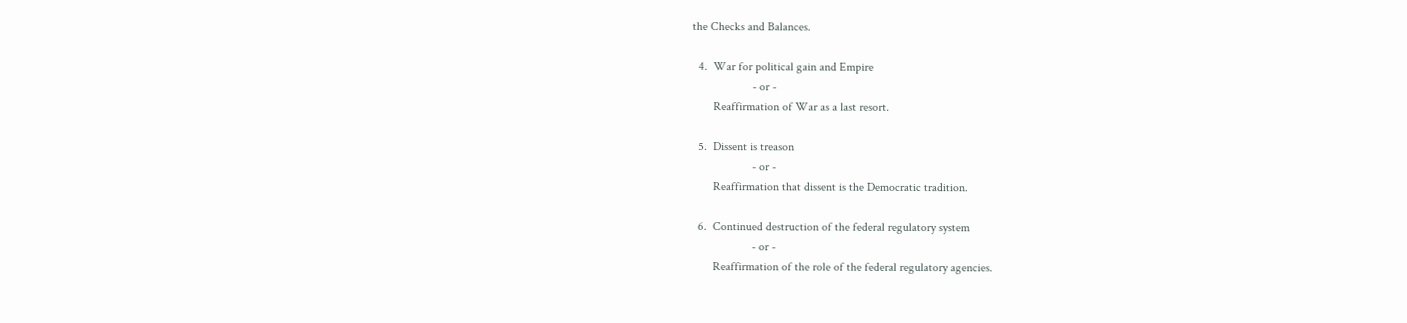the Checks and Balances.

  4.  War for political gain and Empire
                    - or -
       Reaffirmation of War as a last resort.

  5.  Dissent is treason
                    - or -
       Reaffirmation that dissent is the Democratic tradition.

  6.  Continued destruction of the federal regulatory system
                    - or -
       Reaffirmation of the role of the federal regulatory agencies.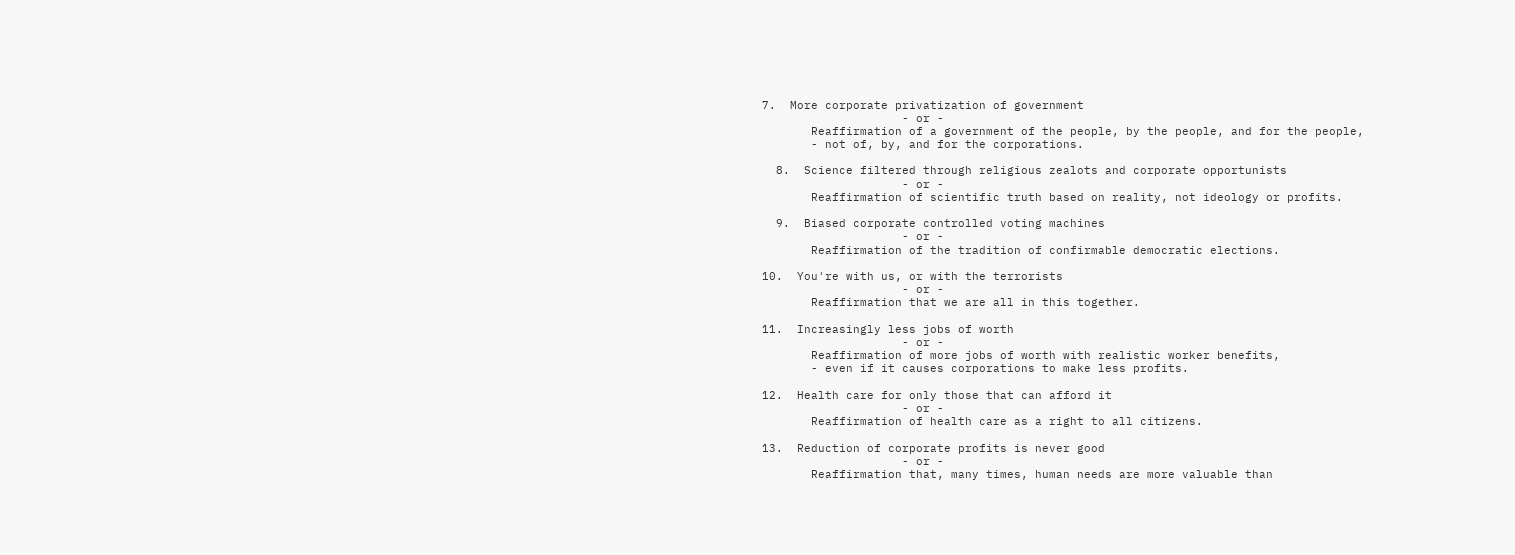7.  More corporate privatization of government
                    - or -
       Reaffirmation of a government of the people, by the people, and for the people,
       - not of, by, and for the corporations.

  8.  Science filtered through religious zealots and corporate opportunists
                    - or -
       Reaffirmation of scientific truth based on reality, not ideology or profits.

  9.  Biased corporate controlled voting machines
                    - or -
       Reaffirmation of the tradition of confirmable democratic elections.

10.  You're with us, or with the terrorists
                    - or -
       Reaffirmation that we are all in this together.

11.  Increasingly less jobs of worth
                    - or -
       Reaffirmation of more jobs of worth with realistic worker benefits,
       - even if it causes corporations to make less profits.

12.  Health care for only those that can afford it
                    - or -
       Reaffirmation of health care as a right to all citizens.

13.  Reduction of corporate profits is never good
                    - or -
       Reaffirmation that, many times, human needs are more valuable than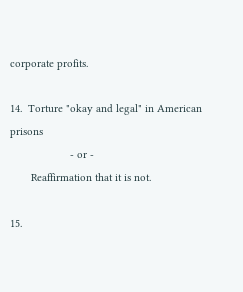corporate profits.

14.  Torture "okay and legal" in American prisons
                    - or -
       Reaffirmation that it is not.

15.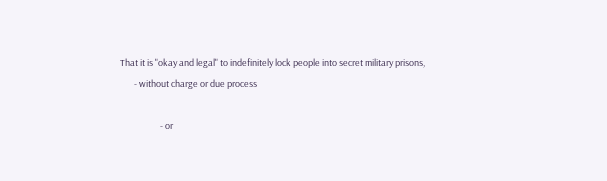That it is "okay and legal" to indefinitely lock people into secret military prisons,
       - without charge or due process

                    - or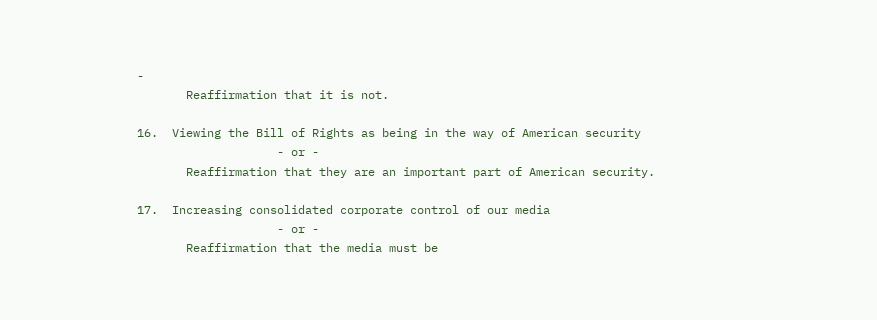-
       Reaffirmation that it is not.

16.  Viewing the Bill of Rights as being in the way of American security
                    - or -
       Reaffirmation that they are an important part of American security.

17.  Increasing consolidated corporate control of our media
                    - or -
       Reaffirmation that the media must be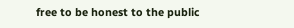free to be honest to the public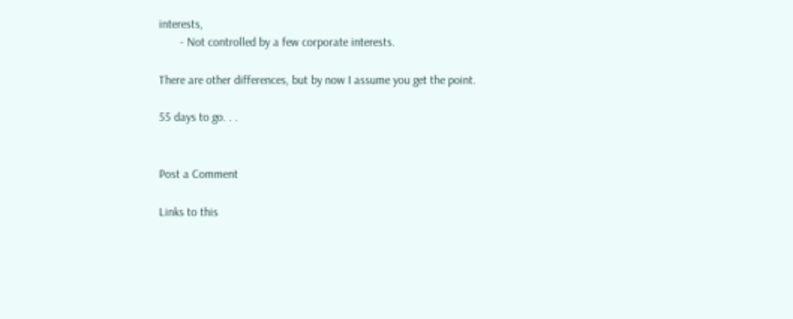interests,
       - Not controlled by a few corporate interests.

There are other differences, but by now I assume you get the point.

55 days to go. . .


Post a Comment

Links to this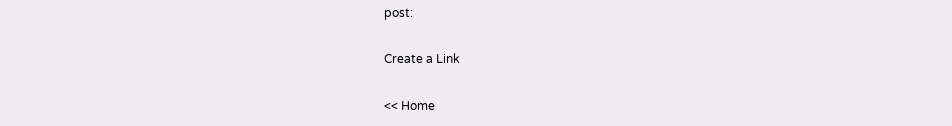post:

Create a Link

<< Home